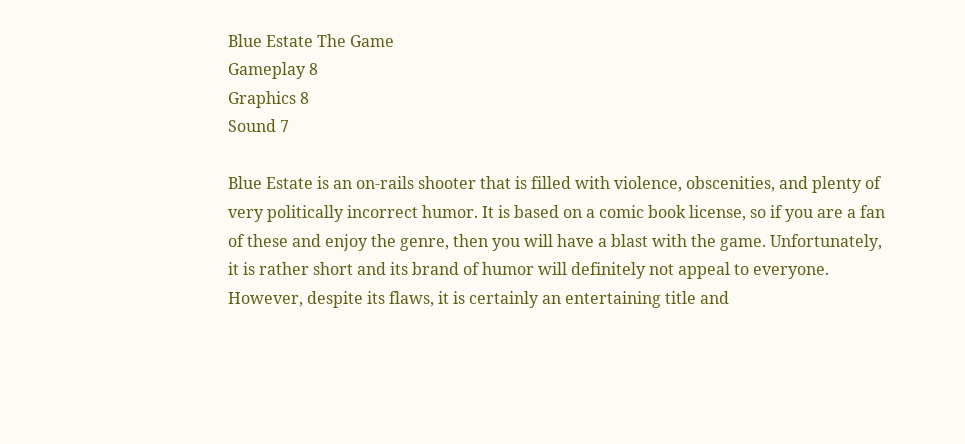Blue Estate The Game
Gameplay 8
Graphics 8
Sound 7

Blue Estate is an on-rails shooter that is filled with violence, obscenities, and plenty of very politically incorrect humor. It is based on a comic book license, so if you are a fan of these and enjoy the genre, then you will have a blast with the game. Unfortunately, it is rather short and its brand of humor will definitely not appeal to everyone. However, despite its flaws, it is certainly an entertaining title and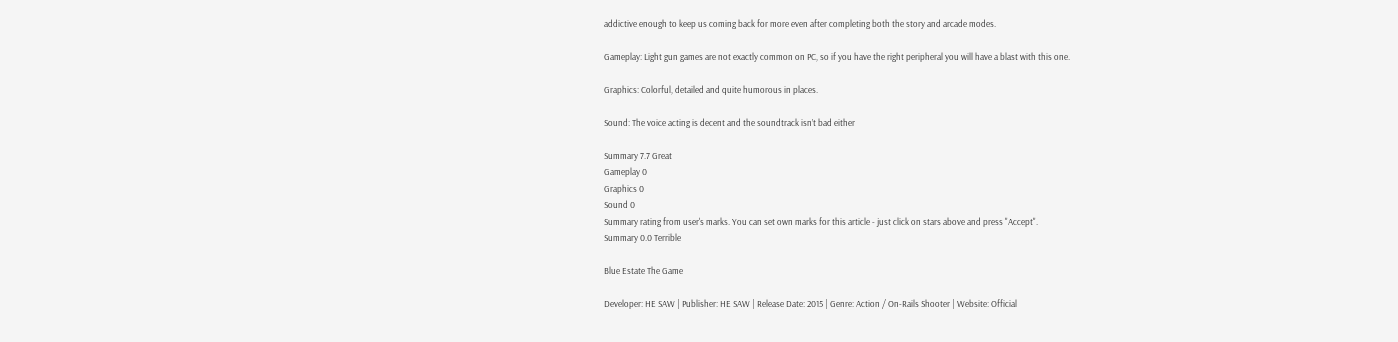addictive enough to keep us coming back for more even after completing both the story and arcade modes.

Gameplay: Light gun games are not exactly common on PC, so if you have the right peripheral you will have a blast with this one.

Graphics: Colorful, detailed and quite humorous in places.

Sound: The voice acting is decent and the soundtrack isn’t bad either

Summary 7.7 Great
Gameplay 0
Graphics 0
Sound 0
Summary rating from user's marks. You can set own marks for this article - just click on stars above and press "Accept".
Summary 0.0 Terrible

Blue Estate The Game

Developer: HE SAW | Publisher: HE SAW | Release Date: 2015 | Genre: Action / On-Rails Shooter | Website: Official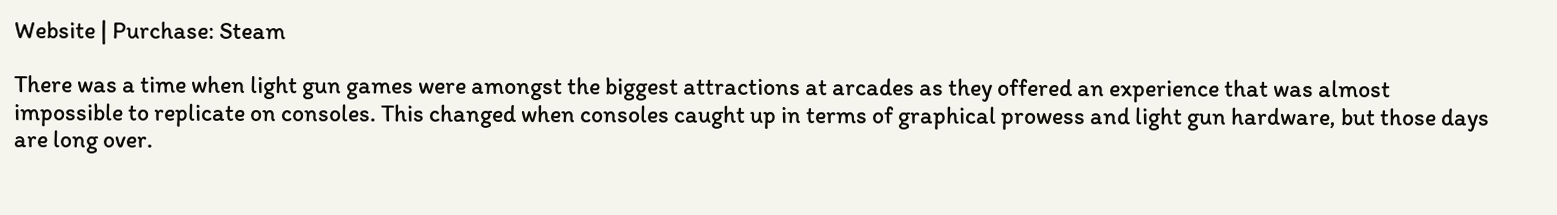Website | Purchase: Steam

There was a time when light gun games were amongst the biggest attractions at arcades as they offered an experience that was almost impossible to replicate on consoles. This changed when consoles caught up in terms of graphical prowess and light gun hardware, but those days are long over.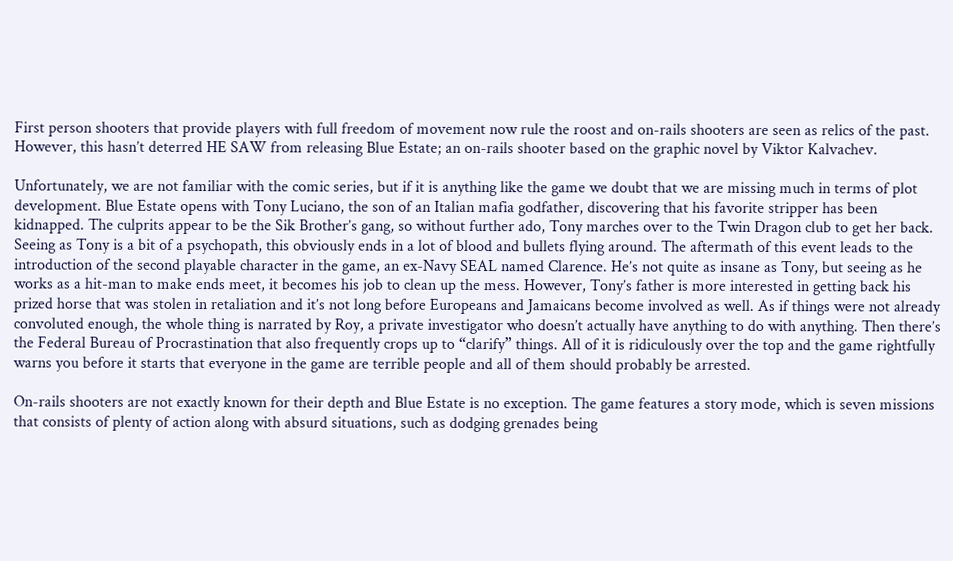First person shooters that provide players with full freedom of movement now rule the roost and on-rails shooters are seen as relics of the past. However, this hasn’t deterred HE SAW from releasing Blue Estate; an on-rails shooter based on the graphic novel by Viktor Kalvachev.

Unfortunately, we are not familiar with the comic series, but if it is anything like the game we doubt that we are missing much in terms of plot development. Blue Estate opens with Tony Luciano, the son of an Italian mafia godfather, discovering that his favorite stripper has been kidnapped. The culprits appear to be the Sik Brother’s gang, so without further ado, Tony marches over to the Twin Dragon club to get her back. Seeing as Tony is a bit of a psychopath, this obviously ends in a lot of blood and bullets flying around. The aftermath of this event leads to the introduction of the second playable character in the game, an ex-Navy SEAL named Clarence. He’s not quite as insane as Tony, but seeing as he works as a hit-man to make ends meet, it becomes his job to clean up the mess. However, Tony’s father is more interested in getting back his prized horse that was stolen in retaliation and it’s not long before Europeans and Jamaicans become involved as well. As if things were not already convoluted enough, the whole thing is narrated by Roy, a private investigator who doesn’t actually have anything to do with anything. Then there’s the Federal Bureau of Procrastination that also frequently crops up to “clarify” things. All of it is ridiculously over the top and the game rightfully warns you before it starts that everyone in the game are terrible people and all of them should probably be arrested.

On-rails shooters are not exactly known for their depth and Blue Estate is no exception. The game features a story mode, which is seven missions that consists of plenty of action along with absurd situations, such as dodging grenades being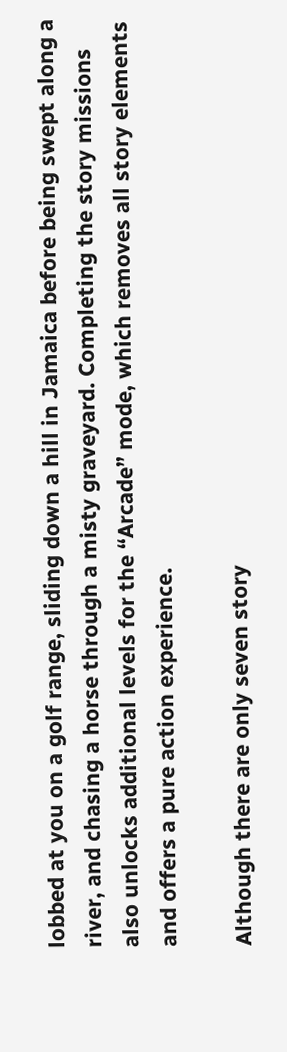lobbed at you on a golf range, sliding down a hill in Jamaica before being swept along a river, and chasing a horse through a misty graveyard. Completing the story missions also unlocks additional levels for the “Arcade” mode, which removes all story elements and offers a pure action experience.

Although there are only seven story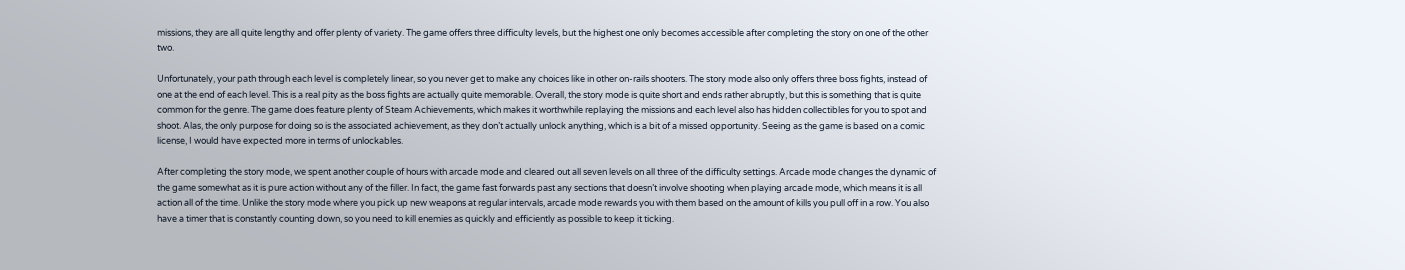missions, they are all quite lengthy and offer plenty of variety. The game offers three difficulty levels, but the highest one only becomes accessible after completing the story on one of the other two.

Unfortunately, your path through each level is completely linear, so you never get to make any choices like in other on-rails shooters. The story mode also only offers three boss fights, instead of one at the end of each level. This is a real pity as the boss fights are actually quite memorable. Overall, the story mode is quite short and ends rather abruptly, but this is something that is quite common for the genre. The game does feature plenty of Steam Achievements, which makes it worthwhile replaying the missions and each level also has hidden collectibles for you to spot and shoot. Alas, the only purpose for doing so is the associated achievement, as they don’t actually unlock anything, which is a bit of a missed opportunity. Seeing as the game is based on a comic license, I would have expected more in terms of unlockables.

After completing the story mode, we spent another couple of hours with arcade mode and cleared out all seven levels on all three of the difficulty settings. Arcade mode changes the dynamic of the game somewhat as it is pure action without any of the filler. In fact, the game fast forwards past any sections that doesn’t involve shooting when playing arcade mode, which means it is all action all of the time. Unlike the story mode where you pick up new weapons at regular intervals, arcade mode rewards you with them based on the amount of kills you pull off in a row. You also have a timer that is constantly counting down, so you need to kill enemies as quickly and efficiently as possible to keep it ticking.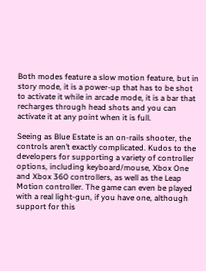Both modes feature a slow motion feature, but in story mode, it is a power-up that has to be shot to activate it while in arcade mode, it is a bar that recharges through head shots and you can activate it at any point when it is full.

Seeing as Blue Estate is an on-rails shooter, the controls aren’t exactly complicated. Kudos to the developers for supporting a variety of controller options, including keyboard/mouse, Xbox One and Xbox 360 controllers, as well as the Leap Motion controller. The game can even be played with a real light-gun, if you have one, although support for this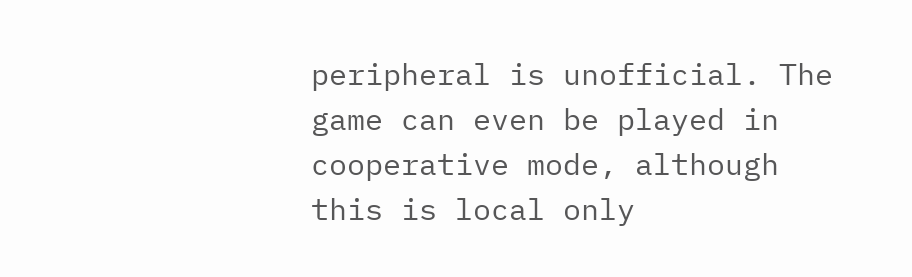peripheral is unofficial. The game can even be played in cooperative mode, although this is local only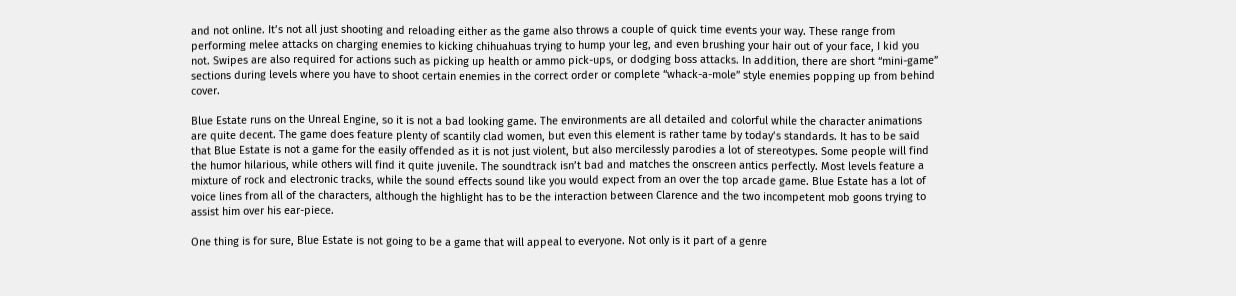and not online. It’s not all just shooting and reloading either as the game also throws a couple of quick time events your way. These range from performing melee attacks on charging enemies to kicking chihuahuas trying to hump your leg, and even brushing your hair out of your face, I kid you not. Swipes are also required for actions such as picking up health or ammo pick-ups, or dodging boss attacks. In addition, there are short “mini-game” sections during levels where you have to shoot certain enemies in the correct order or complete “whack-a-mole” style enemies popping up from behind cover.

Blue Estate runs on the Unreal Engine, so it is not a bad looking game. The environments are all detailed and colorful while the character animations are quite decent. The game does feature plenty of scantily clad women, but even this element is rather tame by today’s standards. It has to be said that Blue Estate is not a game for the easily offended as it is not just violent, but also mercilessly parodies a lot of stereotypes. Some people will find the humor hilarious, while others will find it quite juvenile. The soundtrack isn’t bad and matches the onscreen antics perfectly. Most levels feature a mixture of rock and electronic tracks, while the sound effects sound like you would expect from an over the top arcade game. Blue Estate has a lot of voice lines from all of the characters, although the highlight has to be the interaction between Clarence and the two incompetent mob goons trying to assist him over his ear-piece.

One thing is for sure, Blue Estate is not going to be a game that will appeal to everyone. Not only is it part of a genre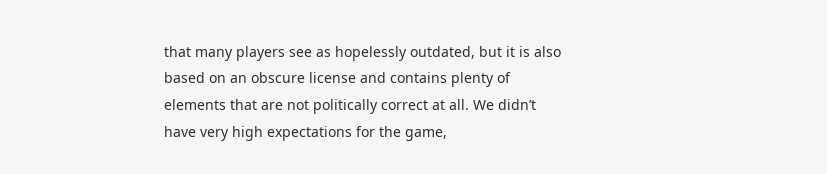that many players see as hopelessly outdated, but it is also based on an obscure license and contains plenty of elements that are not politically correct at all. We didn’t have very high expectations for the game,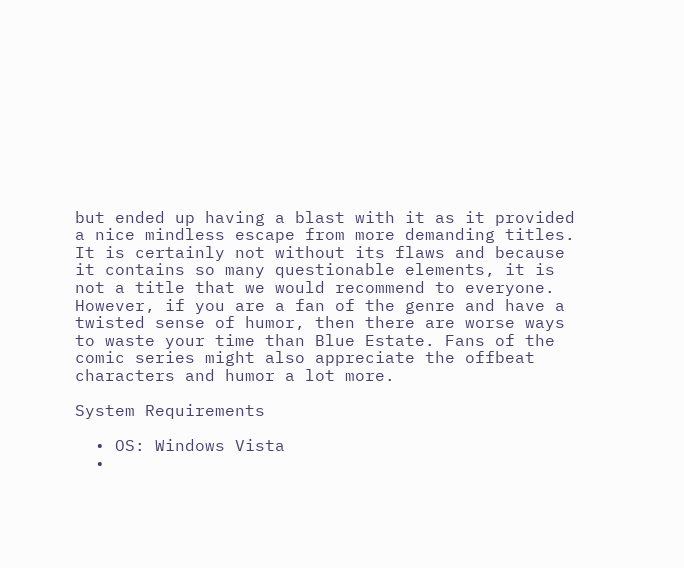but ended up having a blast with it as it provided a nice mindless escape from more demanding titles. It is certainly not without its flaws and because it contains so many questionable elements, it is not a title that we would recommend to everyone. However, if you are a fan of the genre and have a twisted sense of humor, then there are worse ways to waste your time than Blue Estate. Fans of the comic series might also appreciate the offbeat characters and humor a lot more.

System Requirements

  • OS: Windows Vista
  •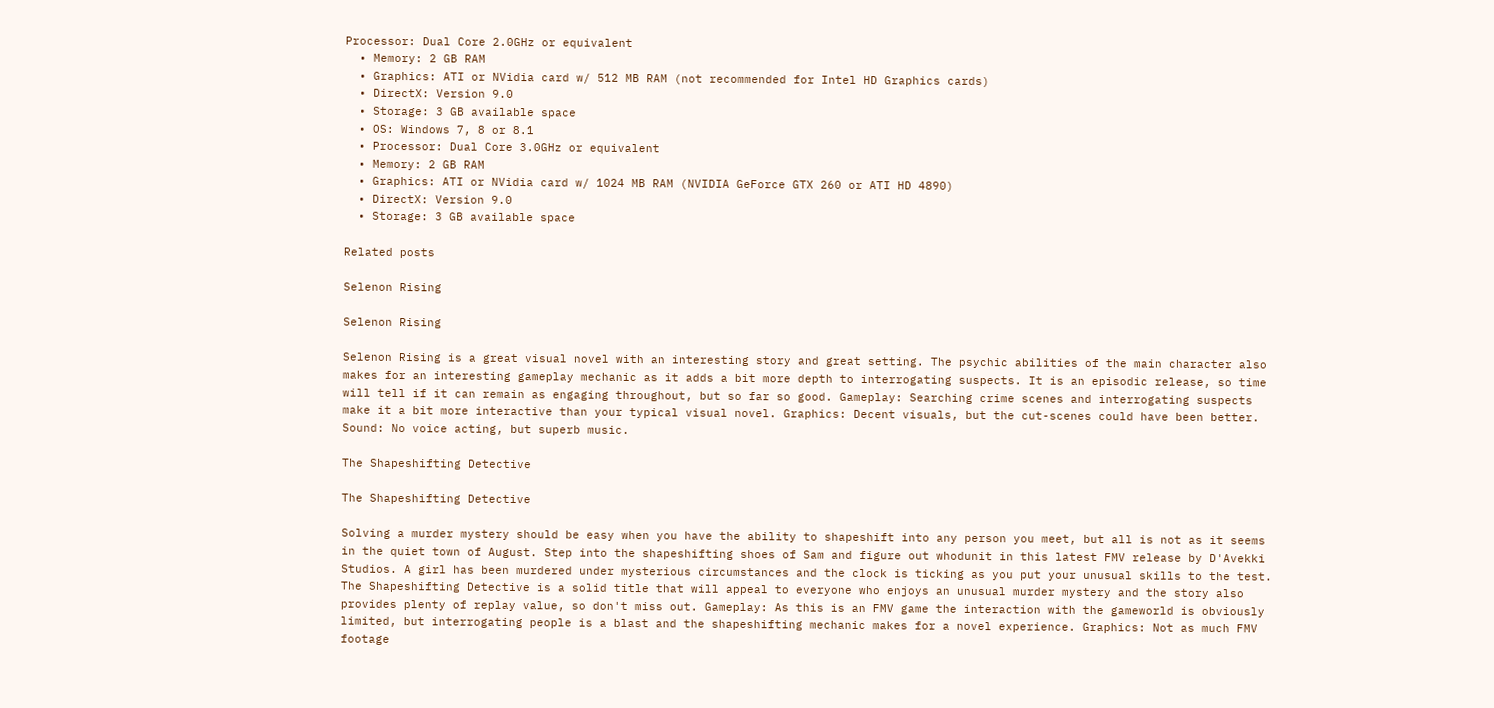Processor: Dual Core 2.0GHz or equivalent
  • Memory: 2 GB RAM
  • Graphics: ATI or NVidia card w/ 512 MB RAM (not recommended for Intel HD Graphics cards)
  • DirectX: Version 9.0
  • Storage: 3 GB available space
  • OS: Windows 7, 8 or 8.1
  • Processor: Dual Core 3.0GHz or equivalent
  • Memory: 2 GB RAM
  • Graphics: ATI or NVidia card w/ 1024 MB RAM (NVIDIA GeForce GTX 260 or ATI HD 4890)
  • DirectX: Version 9.0
  • Storage: 3 GB available space

Related posts

Selenon Rising

Selenon Rising

Selenon Rising is a great visual novel with an interesting story and great setting. The psychic abilities of the main character also makes for an interesting gameplay mechanic as it adds a bit more depth to interrogating suspects. It is an episodic release, so time will tell if it can remain as engaging throughout, but so far so good. Gameplay: Searching crime scenes and interrogating suspects make it a bit more interactive than your typical visual novel. Graphics: Decent visuals, but the cut-scenes could have been better. Sound: No voice acting, but superb music.

The Shapeshifting Detective

The Shapeshifting Detective

Solving a murder mystery should be easy when you have the ability to shapeshift into any person you meet, but all is not as it seems in the quiet town of August. Step into the shapeshifting shoes of Sam and figure out whodunit in this latest FMV release by D'Avekki Studios. A girl has been murdered under mysterious circumstances and the clock is ticking as you put your unusual skills to the test. The Shapeshifting Detective is a solid title that will appeal to everyone who enjoys an unusual murder mystery and the story also provides plenty of replay value, so don't miss out. Gameplay: As this is an FMV game the interaction with the gameworld is obviously limited, but interrogating people is a blast and the shapeshifting mechanic makes for a novel experience. Graphics: Not as much FMV footage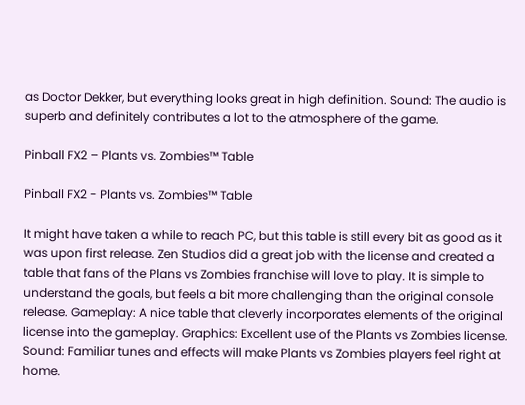as Doctor Dekker, but everything looks great in high definition. Sound: The audio is superb and definitely contributes a lot to the atmosphere of the game.

Pinball FX2 – Plants vs. Zombies™ Table

Pinball FX2 - Plants vs. Zombies™ Table

It might have taken a while to reach PC, but this table is still every bit as good as it was upon first release. Zen Studios did a great job with the license and created a table that fans of the Plans vs Zombies franchise will love to play. It is simple to understand the goals, but feels a bit more challenging than the original console release. Gameplay: A nice table that cleverly incorporates elements of the original license into the gameplay. Graphics: Excellent use of the Plants vs Zombies license. Sound: Familiar tunes and effects will make Plants vs Zombies players feel right at home.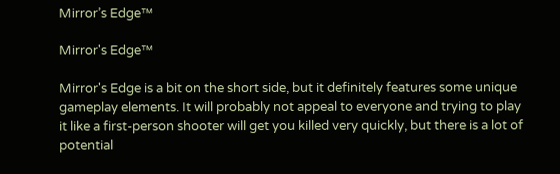Mirror’s Edge™

Mirror's Edge™

Mirror's Edge is a bit on the short side, but it definitely features some unique gameplay elements. It will probably not appeal to everyone and trying to play it like a first-person shooter will get you killed very quickly, but there is a lot of potential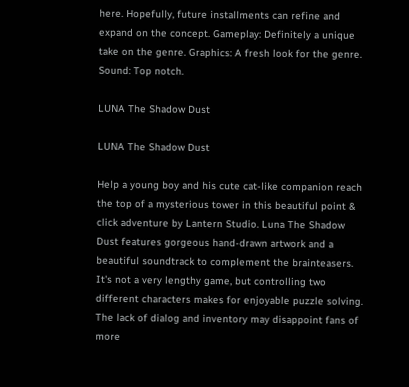here. Hopefully, future installments can refine and expand on the concept. Gameplay: Definitely a unique take on the genre. Graphics: A fresh look for the genre. Sound: Top notch.

LUNA The Shadow Dust

LUNA The Shadow Dust

Help a young boy and his cute cat-like companion reach the top of a mysterious tower in this beautiful point & click adventure by Lantern Studio. Luna The Shadow Dust features gorgeous hand-drawn artwork and a beautiful soundtrack to complement the brainteasers. It's not a very lengthy game, but controlling two different characters makes for enjoyable puzzle solving. The lack of dialog and inventory may disappoint fans of more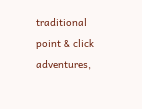traditional point & click adventures,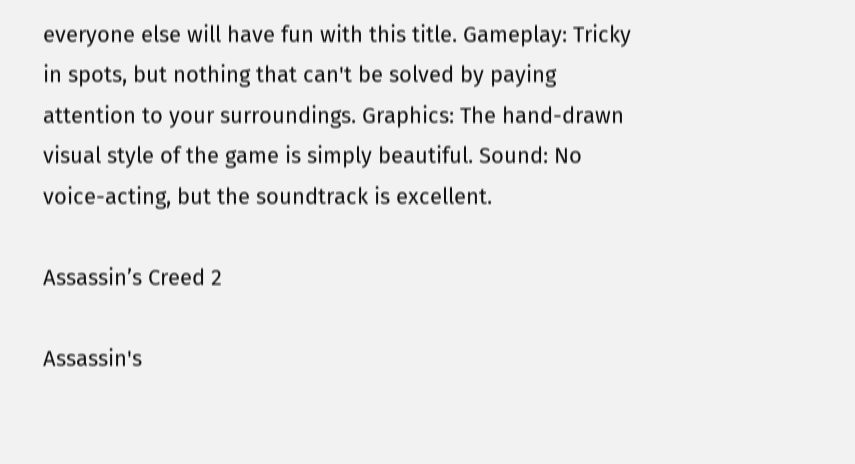everyone else will have fun with this title. Gameplay: Tricky in spots, but nothing that can't be solved by paying attention to your surroundings. Graphics: The hand-drawn visual style of the game is simply beautiful. Sound: No voice-acting, but the soundtrack is excellent.

Assassin’s Creed 2

Assassin's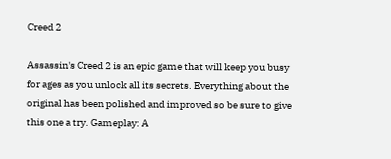Creed 2

Assassin's Creed 2 is an epic game that will keep you busy for ages as you unlock all its secrets. Everything about the original has been polished and improved so be sure to give this one a try. Gameplay: A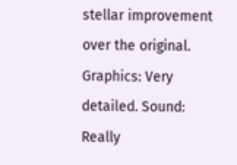stellar improvement over the original. Graphics: Very detailed. Sound: Really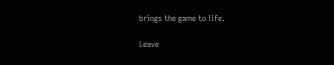brings the game to life.

Leave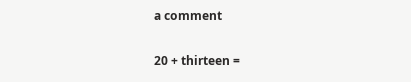a comment

20 + thirteen =